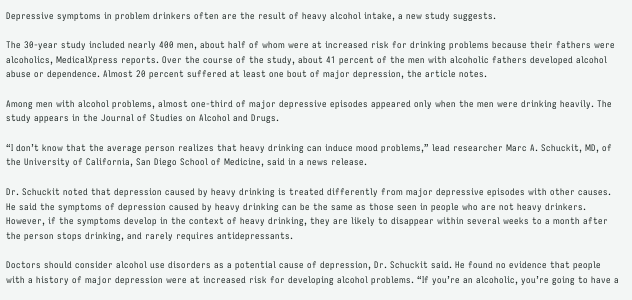Depressive symptoms in problem drinkers often are the result of heavy alcohol intake, a new study suggests.

The 30-year study included nearly 400 men, about half of whom were at increased risk for drinking problems because their fathers were alcoholics, MedicalXpress reports. Over the course of the study, about 41 percent of the men with alcoholic fathers developed alcohol abuse or dependence. Almost 20 percent suffered at least one bout of major depression, the article notes.

Among men with alcohol problems, almost one-third of major depressive episodes appeared only when the men were drinking heavily. The study appears in the Journal of Studies on Alcohol and Drugs.

“I don’t know that the average person realizes that heavy drinking can induce mood problems,” lead researcher Marc A. Schuckit, MD, of the University of California, San Diego School of Medicine, said in a news release.

Dr. Schuckit noted that depression caused by heavy drinking is treated differently from major depressive episodes with other causes. He said the symptoms of depression caused by heavy drinking can be the same as those seen in people who are not heavy drinkers. However, if the symptoms develop in the context of heavy drinking, they are likely to disappear within several weeks to a month after the person stops drinking, and rarely requires antidepressants.

Doctors should consider alcohol use disorders as a potential cause of depression, Dr. Schuckit said. He found no evidence that people with a history of major depression were at increased risk for developing alcohol problems. “If you’re an alcoholic, you’re going to have a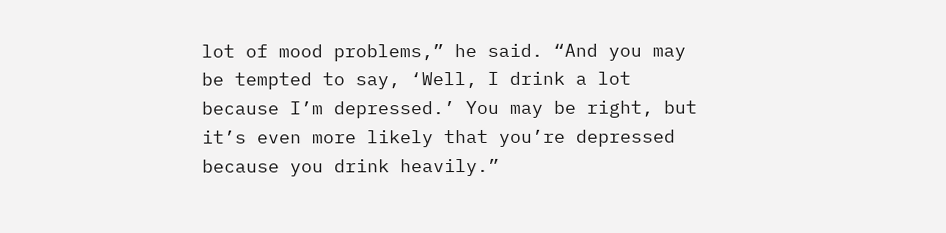lot of mood problems,” he said. “And you may be tempted to say, ‘Well, I drink a lot because I’m depressed.’ You may be right, but it’s even more likely that you’re depressed because you drink heavily.”